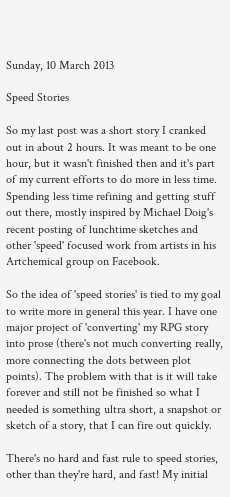Sunday, 10 March 2013

Speed Stories

So my last post was a short story I cranked out in about 2 hours. It was meant to be one hour, but it wasn't finished then and it's part of my current efforts to do more in less time. Spending less time refining and getting stuff out there, mostly inspired by Michael Doig's recent posting of lunchtime sketches and other 'speed' focused work from artists in his Artchemical group on Facebook.

So the idea of 'speed stories' is tied to my goal to write more in general this year. I have one major project of 'converting' my RPG story into prose (there's not much converting really, more connecting the dots between plot points). The problem with that is it will take forever and still not be finished so what I needed is something ultra short, a snapshot or sketch of a story, that I can fire out quickly.

There's no hard and fast rule to speed stories, other than they're hard, and fast! My initial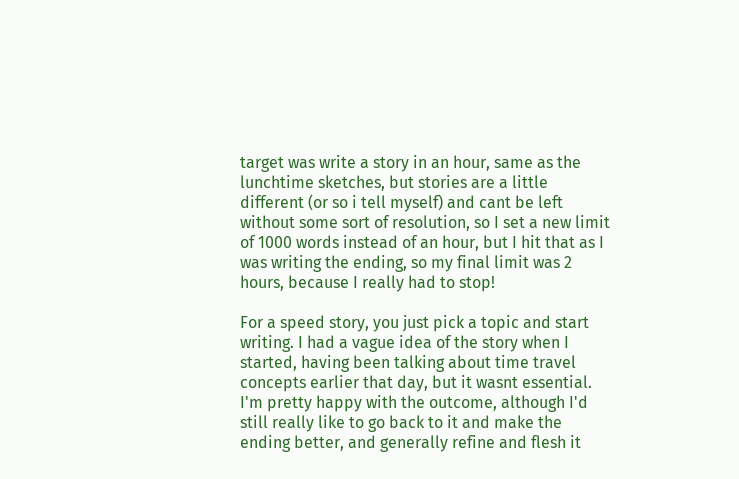target was write a story in an hour, same as the lunchtime sketches, but stories are a little different (or so i tell myself) and cant be left without some sort of resolution, so I set a new limit of 1000 words instead of an hour, but I hit that as I was writing the ending, so my final limit was 2 hours, because I really had to stop!

For a speed story, you just pick a topic and start writing. I had a vague idea of the story when I started, having been talking about time travel concepts earlier that day, but it wasnt essential.
I'm pretty happy with the outcome, although I'd still really like to go back to it and make the ending better, and generally refine and flesh it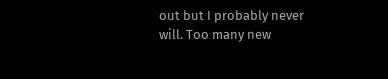out but I probably never will. Too many new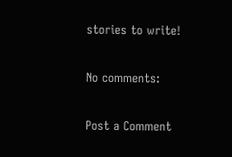stories to write!

No comments:

Post a Comment